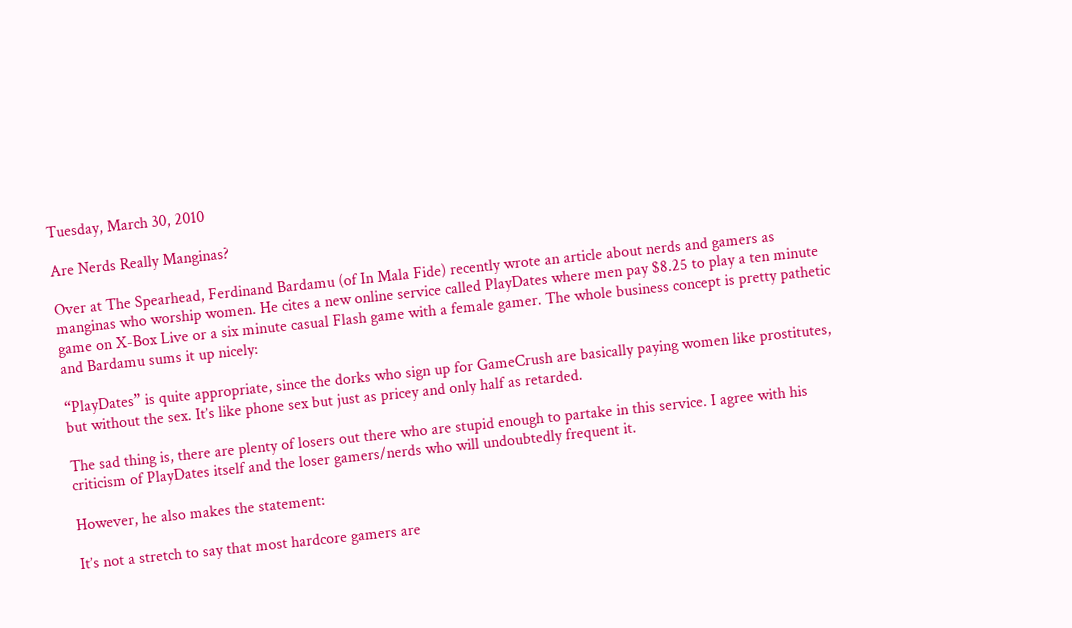Tuesday, March 30, 2010

Are Nerds Really Manginas?

Over at The Spearhead, Ferdinand Bardamu (of In Mala Fide) recently wrote an article about nerds and gamers as manginas who worship women. He cites a new online service called PlayDates where men pay $8.25 to play a ten minute game on X-Box Live or a six minute casual Flash game with a female gamer. The whole business concept is pretty pathetic and Bardamu sums it up nicely:

“PlayDates” is quite appropriate, since the dorks who sign up for GameCrush are basically paying women like prostitutes, but without the sex. It’s like phone sex but just as pricey and only half as retarded.

The sad thing is, there are plenty of losers out there who are stupid enough to partake in this service. I agree with his criticism of PlayDates itself and the loser gamers/nerds who will undoubtedly frequent it.

However, he also makes the statement:

It’s not a stretch to say that most hardcore gamers are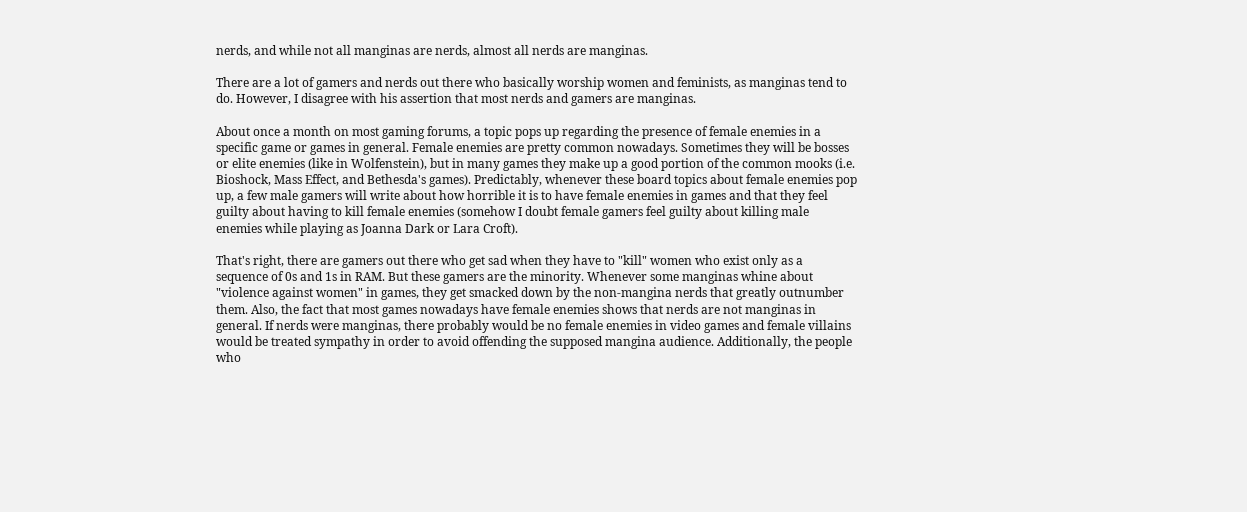nerds, and while not all manginas are nerds, almost all nerds are manginas.

There are a lot of gamers and nerds out there who basically worship women and feminists, as manginas tend to do. However, I disagree with his assertion that most nerds and gamers are manginas.

About once a month on most gaming forums, a topic pops up regarding the presence of female enemies in a specific game or games in general. Female enemies are pretty common nowadays. Sometimes they will be bosses or elite enemies (like in Wolfenstein), but in many games they make up a good portion of the common mooks (i.e. Bioshock, Mass Effect, and Bethesda's games). Predictably, whenever these board topics about female enemies pop up, a few male gamers will write about how horrible it is to have female enemies in games and that they feel guilty about having to kill female enemies (somehow I doubt female gamers feel guilty about killing male enemies while playing as Joanna Dark or Lara Croft).

That's right, there are gamers out there who get sad when they have to "kill" women who exist only as a sequence of 0s and 1s in RAM. But these gamers are the minority. Whenever some manginas whine about "violence against women" in games, they get smacked down by the non-mangina nerds that greatly outnumber them. Also, the fact that most games nowadays have female enemies shows that nerds are not manginas in general. If nerds were manginas, there probably would be no female enemies in video games and female villains would be treated sympathy in order to avoid offending the supposed mangina audience. Additionally, the people who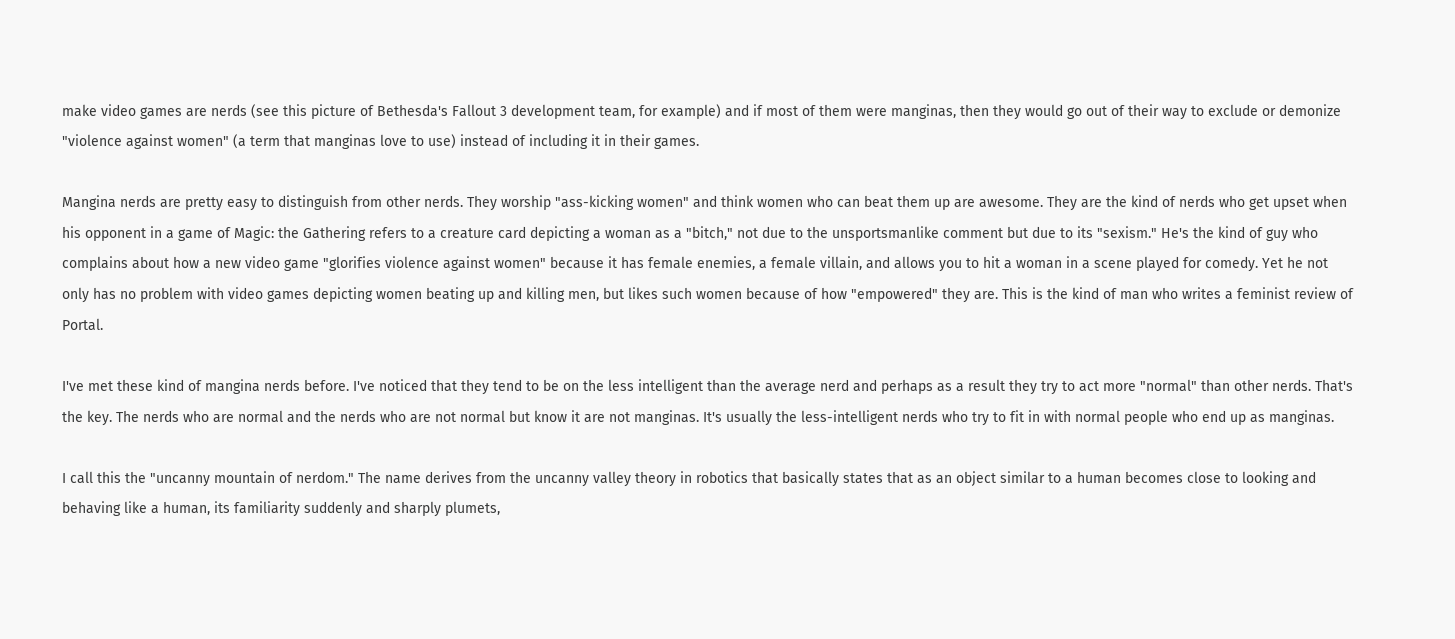make video games are nerds (see this picture of Bethesda's Fallout 3 development team, for example) and if most of them were manginas, then they would go out of their way to exclude or demonize "violence against women" (a term that manginas love to use) instead of including it in their games.

Mangina nerds are pretty easy to distinguish from other nerds. They worship "ass-kicking women" and think women who can beat them up are awesome. They are the kind of nerds who get upset when his opponent in a game of Magic: the Gathering refers to a creature card depicting a woman as a "bitch," not due to the unsportsmanlike comment but due to its "sexism." He's the kind of guy who complains about how a new video game "glorifies violence against women" because it has female enemies, a female villain, and allows you to hit a woman in a scene played for comedy. Yet he not only has no problem with video games depicting women beating up and killing men, but likes such women because of how "empowered" they are. This is the kind of man who writes a feminist review of Portal.

I've met these kind of mangina nerds before. I've noticed that they tend to be on the less intelligent than the average nerd and perhaps as a result they try to act more "normal" than other nerds. That's the key. The nerds who are normal and the nerds who are not normal but know it are not manginas. It's usually the less-intelligent nerds who try to fit in with normal people who end up as manginas.

I call this the "uncanny mountain of nerdom." The name derives from the uncanny valley theory in robotics that basically states that as an object similar to a human becomes close to looking and behaving like a human, its familiarity suddenly and sharply plumets,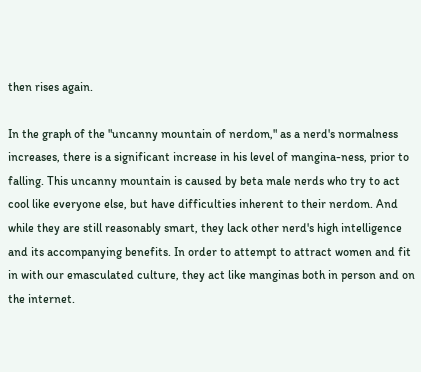then rises again.

In the graph of the "uncanny mountain of nerdom," as a nerd's normalness increases, there is a significant increase in his level of mangina-ness, prior to falling. This uncanny mountain is caused by beta male nerds who try to act cool like everyone else, but have difficulties inherent to their nerdom. And while they are still reasonably smart, they lack other nerd's high intelligence and its accompanying benefits. In order to attempt to attract women and fit in with our emasculated culture, they act like manginas both in person and on the internet.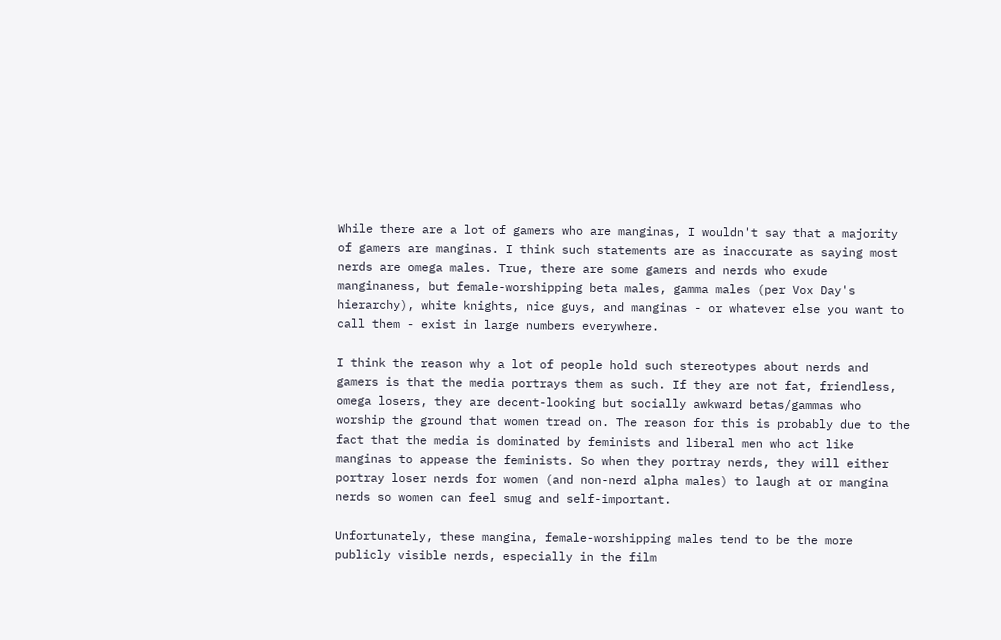While there are a lot of gamers who are manginas, I wouldn't say that a majority of gamers are manginas. I think such statements are as inaccurate as saying most nerds are omega males. True, there are some gamers and nerds who exude manginaness, but female-worshipping beta males, gamma males (per Vox Day's hierarchy), white knights, nice guys, and manginas - or whatever else you want to call them - exist in large numbers everywhere.

I think the reason why a lot of people hold such stereotypes about nerds and gamers is that the media portrays them as such. If they are not fat, friendless, omega losers, they are decent-looking but socially awkward betas/gammas who worship the ground that women tread on. The reason for this is probably due to the fact that the media is dominated by feminists and liberal men who act like manginas to appease the feminists. So when they portray nerds, they will either portray loser nerds for women (and non-nerd alpha males) to laugh at or mangina nerds so women can feel smug and self-important.

Unfortunately, these mangina, female-worshipping males tend to be the more publicly visible nerds, especially in the film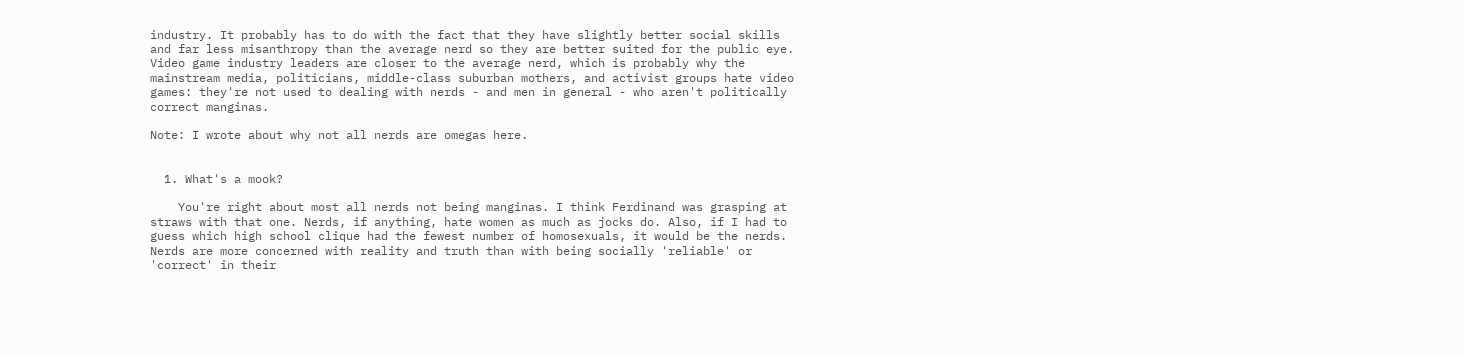industry. It probably has to do with the fact that they have slightly better social skills and far less misanthropy than the average nerd so they are better suited for the public eye. Video game industry leaders are closer to the average nerd, which is probably why the mainstream media, politicians, middle-class suburban mothers, and activist groups hate video games: they're not used to dealing with nerds - and men in general - who aren't politically correct manginas.

Note: I wrote about why not all nerds are omegas here.


  1. What's a mook?

    You're right about most all nerds not being manginas. I think Ferdinand was grasping at straws with that one. Nerds, if anything, hate women as much as jocks do. Also, if I had to guess which high school clique had the fewest number of homosexuals, it would be the nerds. Nerds are more concerned with reality and truth than with being socially 'reliable' or 'correct' in their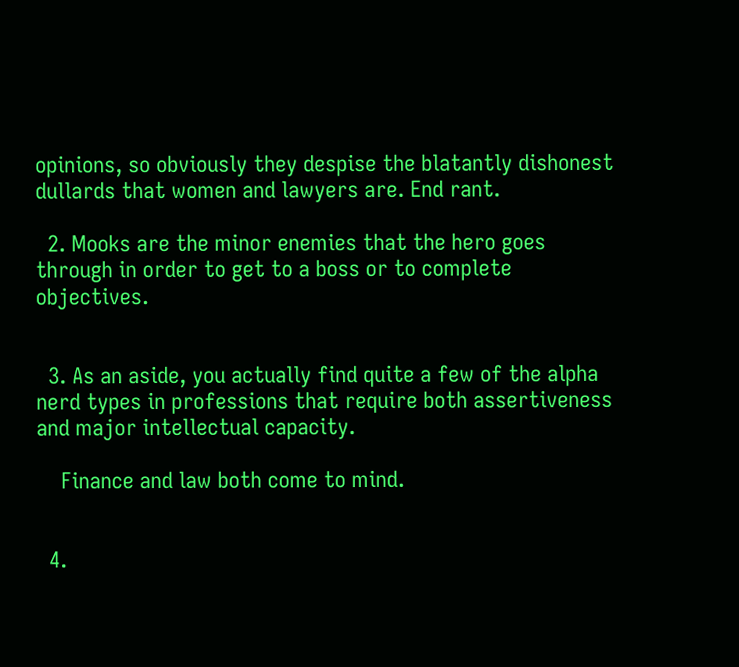opinions, so obviously they despise the blatantly dishonest dullards that women and lawyers are. End rant.

  2. Mooks are the minor enemies that the hero goes through in order to get to a boss or to complete objectives.


  3. As an aside, you actually find quite a few of the alpha nerd types in professions that require both assertiveness and major intellectual capacity.

    Finance and law both come to mind.


  4.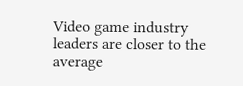Video game industry leaders are closer to the average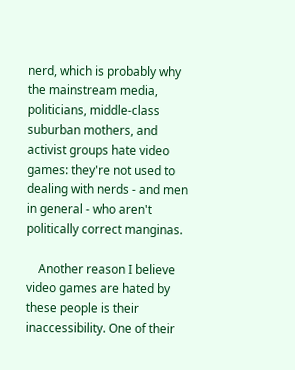nerd, which is probably why the mainstream media, politicians, middle-class suburban mothers, and activist groups hate video games: they're not used to dealing with nerds - and men in general - who aren't politically correct manginas.

    Another reason I believe video games are hated by these people is their inaccessibility. One of their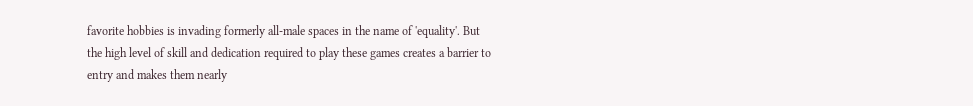favorite hobbies is invading formerly all-male spaces in the name of 'equality'. But the high level of skill and dedication required to play these games creates a barrier to entry and makes them nearly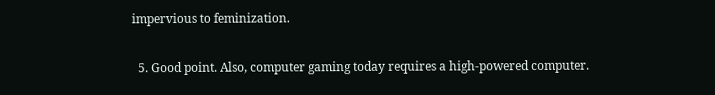impervious to feminization.

  5. Good point. Also, computer gaming today requires a high-powered computer.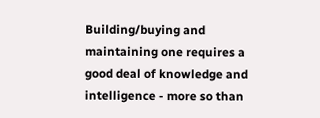Building/buying and maintaining one requires a good deal of knowledge and intelligence - more so than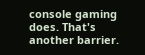console gaming does. That's another barrier.